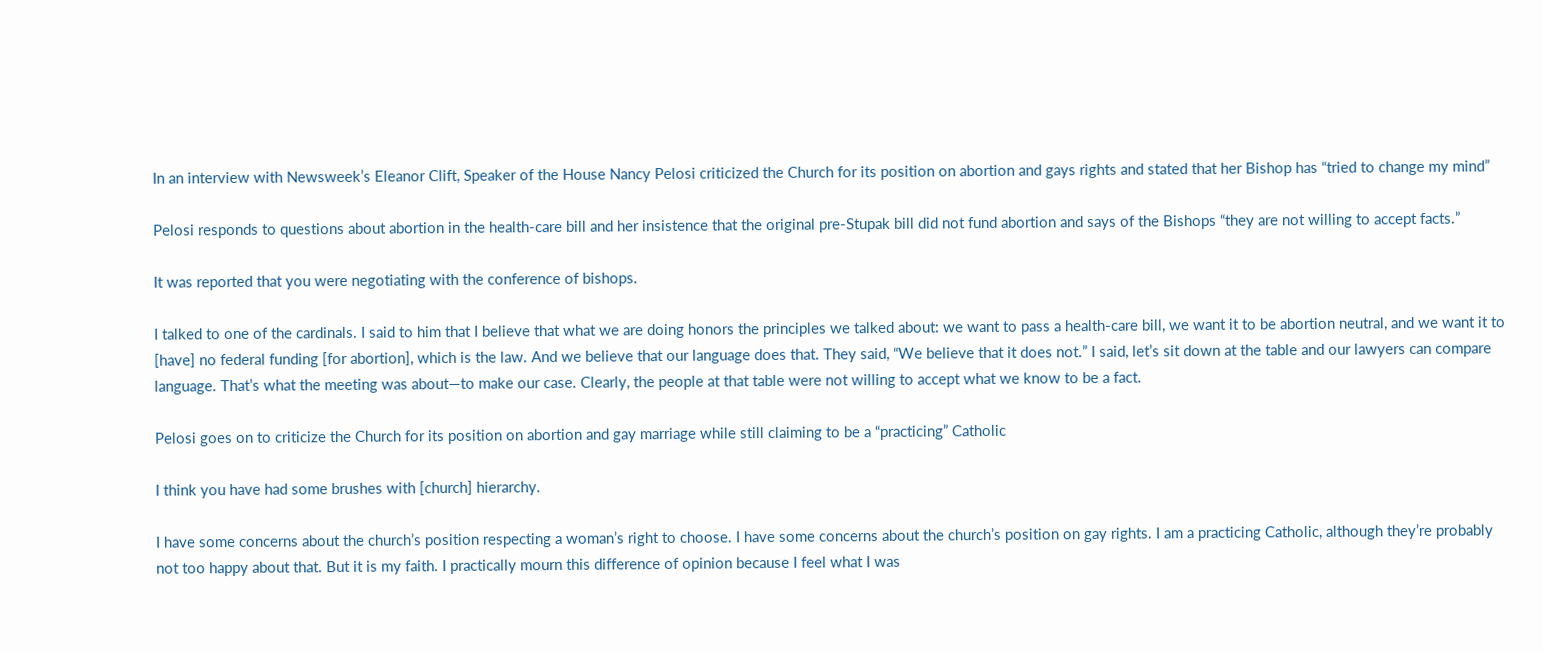In an interview with Newsweek’s Eleanor Clift, Speaker of the House Nancy Pelosi criticized the Church for its position on abortion and gays rights and stated that her Bishop has “tried to change my mind”

Pelosi responds to questions about abortion in the health-care bill and her insistence that the original pre-Stupak bill did not fund abortion and says of the Bishops “they are not willing to accept facts.”

It was reported that you were negotiating with the conference of bishops.

I talked to one of the cardinals. I said to him that I believe that what we are doing honors the principles we talked about: we want to pass a health-care bill, we want it to be abortion neutral, and we want it to [have] no federal funding [for abortion], which is the law. And we believe that our language does that. They said, “We believe that it does not.” I said, let’s sit down at the table and our lawyers can compare language. That’s what the meeting was about—to make our case. Clearly, the people at that table were not willing to accept what we know to be a fact.

Pelosi goes on to criticize the Church for its position on abortion and gay marriage while still claiming to be a “practicing” Catholic

I think you have had some brushes with [church] hierarchy.

I have some concerns about the church’s position respecting a woman’s right to choose. I have some concerns about the church’s position on gay rights. I am a practicing Catholic, although they’re probably not too happy about that. But it is my faith. I practically mourn this difference of opinion because I feel what I was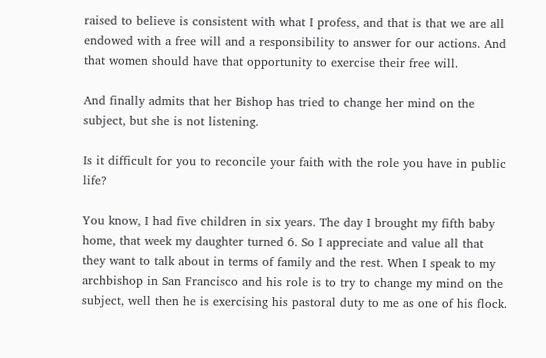raised to believe is consistent with what I profess, and that is that we are all endowed with a free will and a responsibility to answer for our actions. And that women should have that opportunity to exercise their free will.

And finally admits that her Bishop has tried to change her mind on the subject, but she is not listening.

Is it difficult for you to reconcile your faith with the role you have in public life?

You know, I had five children in six years. The day I brought my fifth baby home, that week my daughter turned 6. So I appreciate and value all that they want to talk about in terms of family and the rest. When I speak to my archbishop in San Francisco and his role is to try to change my mind on the subject, well then he is exercising his pastoral duty to me as one of his flock.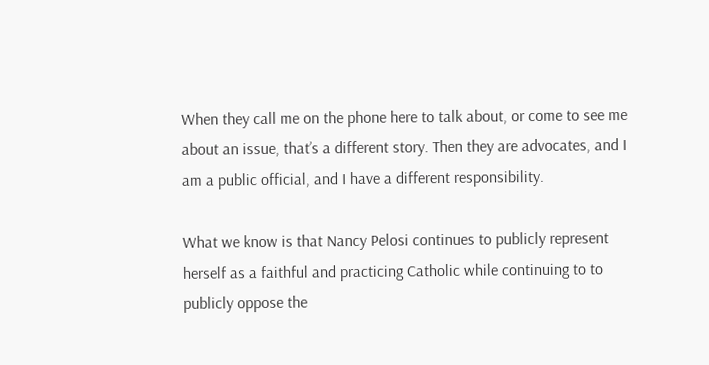When they call me on the phone here to talk about, or come to see me about an issue, that’s a different story. Then they are advocates, and I am a public official, and I have a different responsibility.

What we know is that Nancy Pelosi continues to publicly represent herself as a faithful and practicing Catholic while continuing to to publicly oppose the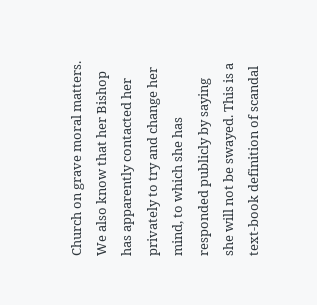Church on grave moral matters. We also know that her Bishop has apparently contacted her privately to try and change her mind, to which she has responded publicly by saying she will not be swayed. This is a text-book definition of scandal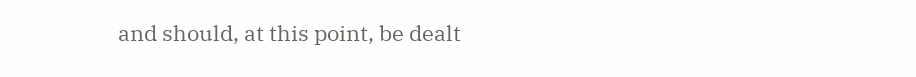and should, at this point, be dealt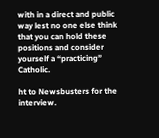with in a direct and public way lest no one else think that you can hold these positions and consider yourself a “practicing” Catholic.

ht to Newsbusters for the interview.